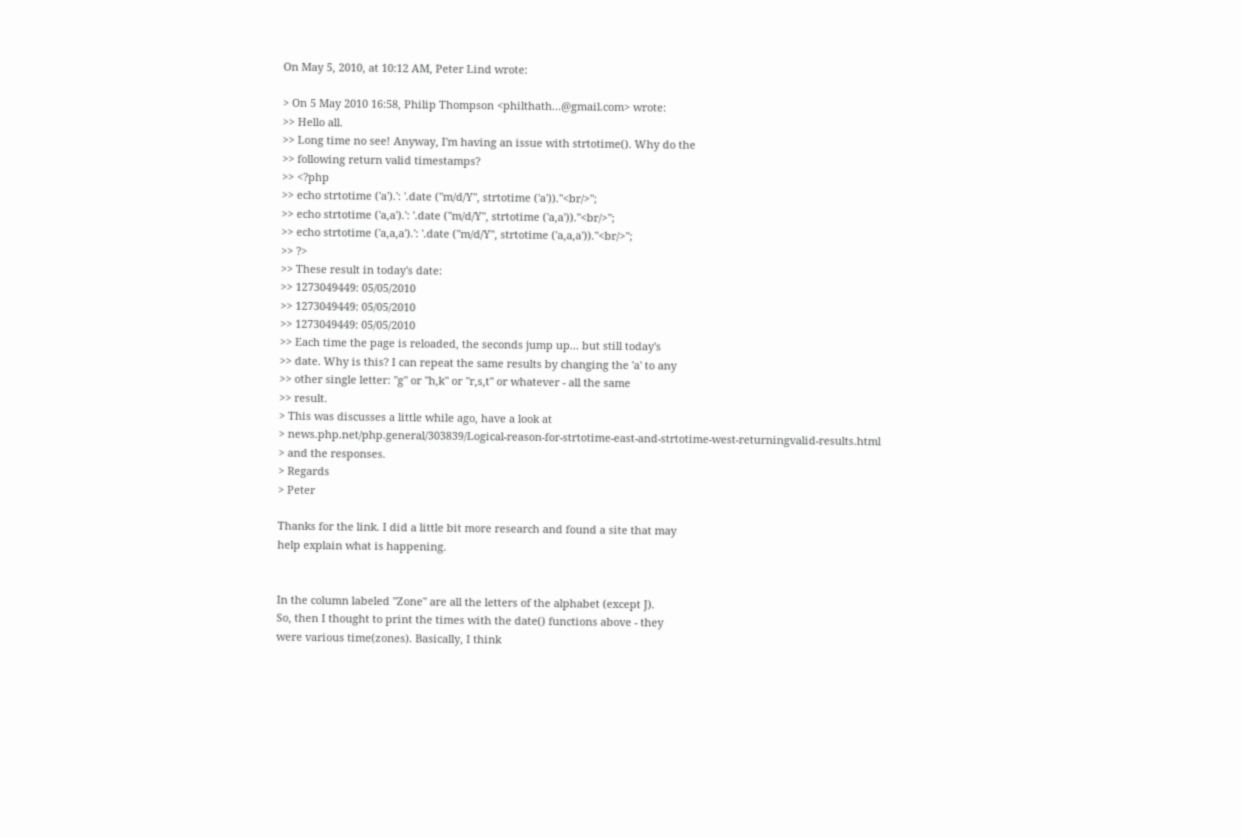On May 5, 2010, at 10:12 AM, Peter Lind wrote:

> On 5 May 2010 16:58, Philip Thompson <philthath...@gmail.com> wrote:
>> Hello all.
>> Long time no see! Anyway, I'm having an issue with strtotime(). Why do the
>> following return valid timestamps?
>> <?php
>> echo strtotime ('a').': '.date ("m/d/Y", strtotime ('a'))."<br/>";
>> echo strtotime ('a,a').': '.date ("m/d/Y", strtotime ('a,a'))."<br/>";
>> echo strtotime ('a,a,a').': '.date ("m/d/Y", strtotime ('a,a,a'))."<br/>";
>> ?>
>> These result in today's date:
>> 1273049449: 05/05/2010
>> 1273049449: 05/05/2010
>> 1273049449: 05/05/2010
>> Each time the page is reloaded, the seconds jump up... but still today's
>> date. Why is this? I can repeat the same results by changing the 'a' to any
>> other single letter: "g" or "h,k" or "r,s,t" or whatever - all the same
>> result.
> This was discusses a little while ago, have a look at
> news.php.net/php.general/303839/Logical-reason-for-strtotime-east-and-strtotime-west-returningvalid-results.html
> and the responses.
> Regards
> Peter

Thanks for the link. I did a little bit more research and found a site that may
help explain what is happening.


In the column labeled "Zone" are all the letters of the alphabet (except J).
So, then I thought to print the times with the date() functions above - they
were various time(zones). Basically, I think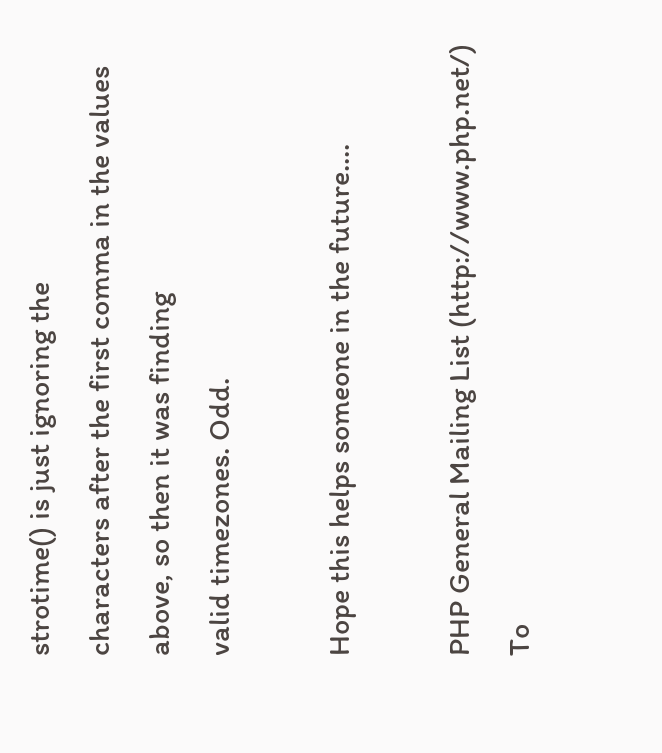strotime() is just ignoring the
characters after the first comma in the values above, so then it was finding
valid timezones. Odd.

Hope this helps someone in the future....

PHP General Mailing List (http://www.php.net/)
To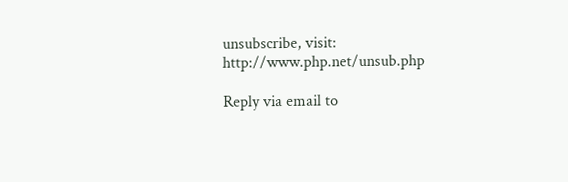unsubscribe, visit: http://www.php.net/unsub.php

Reply via email to